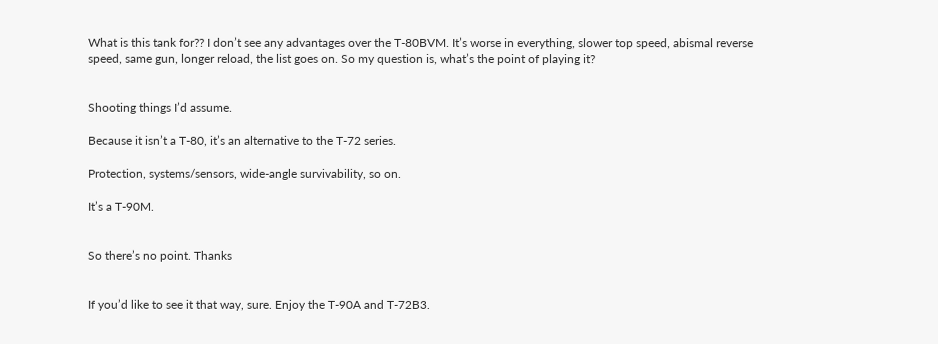What is this tank for?? I don’t see any advantages over the T-80BVM. It’s worse in everything, slower top speed, abismal reverse speed, same gun, longer reload, the list goes on. So my question is, what’s the point of playing it?


Shooting things I’d assume.

Because it isn’t a T-80, it’s an alternative to the T-72 series.

Protection, systems/sensors, wide-angle survivability, so on.

It’s a T-90M.


So there’s no point. Thanks


If you’d like to see it that way, sure. Enjoy the T-90A and T-72B3.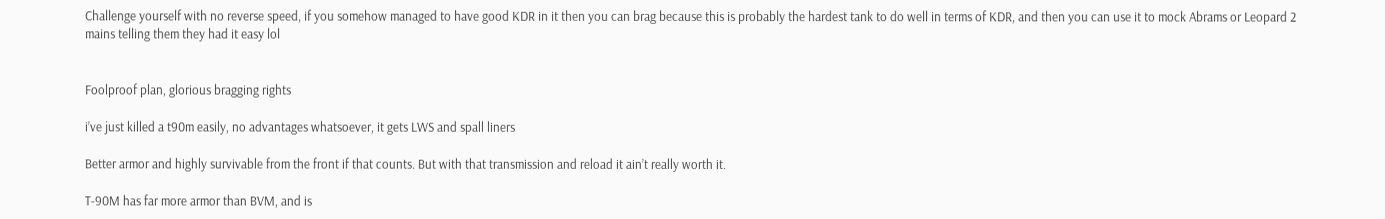Challenge yourself with no reverse speed, if you somehow managed to have good KDR in it then you can brag because this is probably the hardest tank to do well in terms of KDR, and then you can use it to mock Abrams or Leopard 2 mains telling them they had it easy lol


Foolproof plan, glorious bragging rights

i’ve just killed a t90m easily, no advantages whatsoever, it gets LWS and spall liners

Better armor and highly survivable from the front if that counts. But with that transmission and reload it ain’t really worth it.

T-90M has far more armor than BVM, and is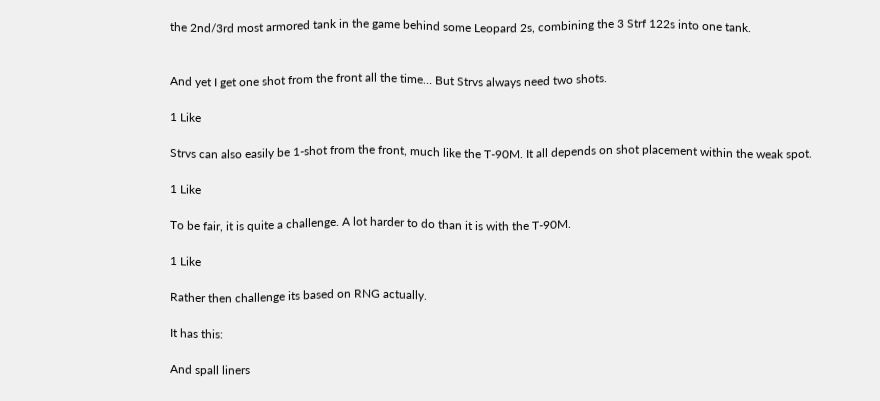the 2nd/3rd most armored tank in the game behind some Leopard 2s, combining the 3 Strf 122s into one tank.


And yet I get one shot from the front all the time… But Strvs always need two shots.

1 Like

Strvs can also easily be 1-shot from the front, much like the T-90M. It all depends on shot placement within the weak spot.

1 Like

To be fair, it is quite a challenge. A lot harder to do than it is with the T-90M.

1 Like

Rather then challenge its based on RNG actually.

It has this:

And spall liners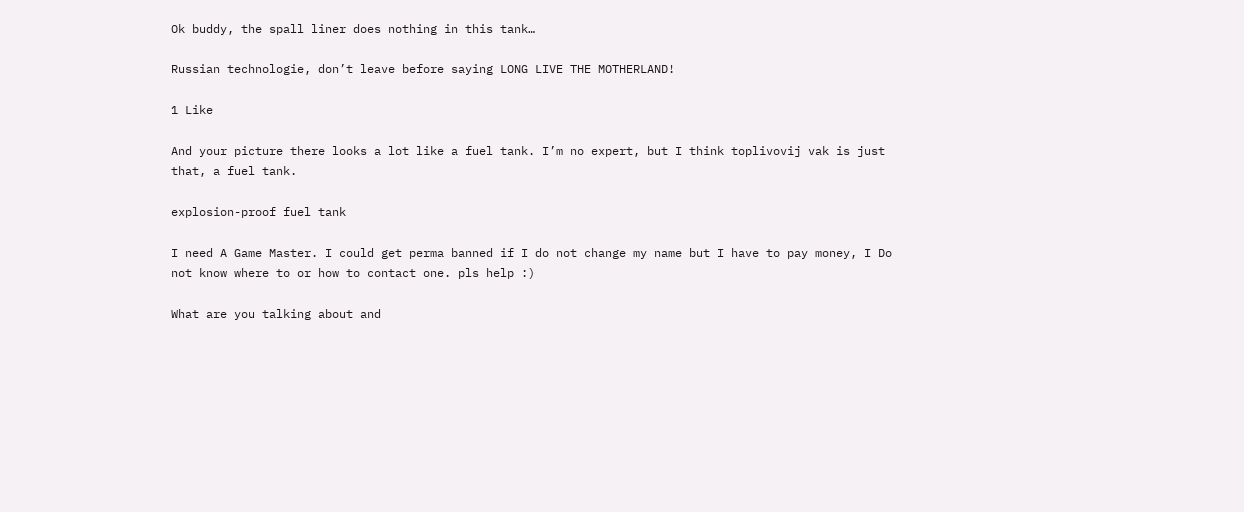Ok buddy, the spall liner does nothing in this tank…

Russian technologie, don’t leave before saying LONG LIVE THE MOTHERLAND!

1 Like

And your picture there looks a lot like a fuel tank. I’m no expert, but I think toplivovij vak is just that, a fuel tank.

explosion-proof fuel tank

I need A Game Master. I could get perma banned if I do not change my name but I have to pay money, I Do not know where to or how to contact one. pls help :)

What are you talking about and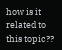how is it related to this topic??